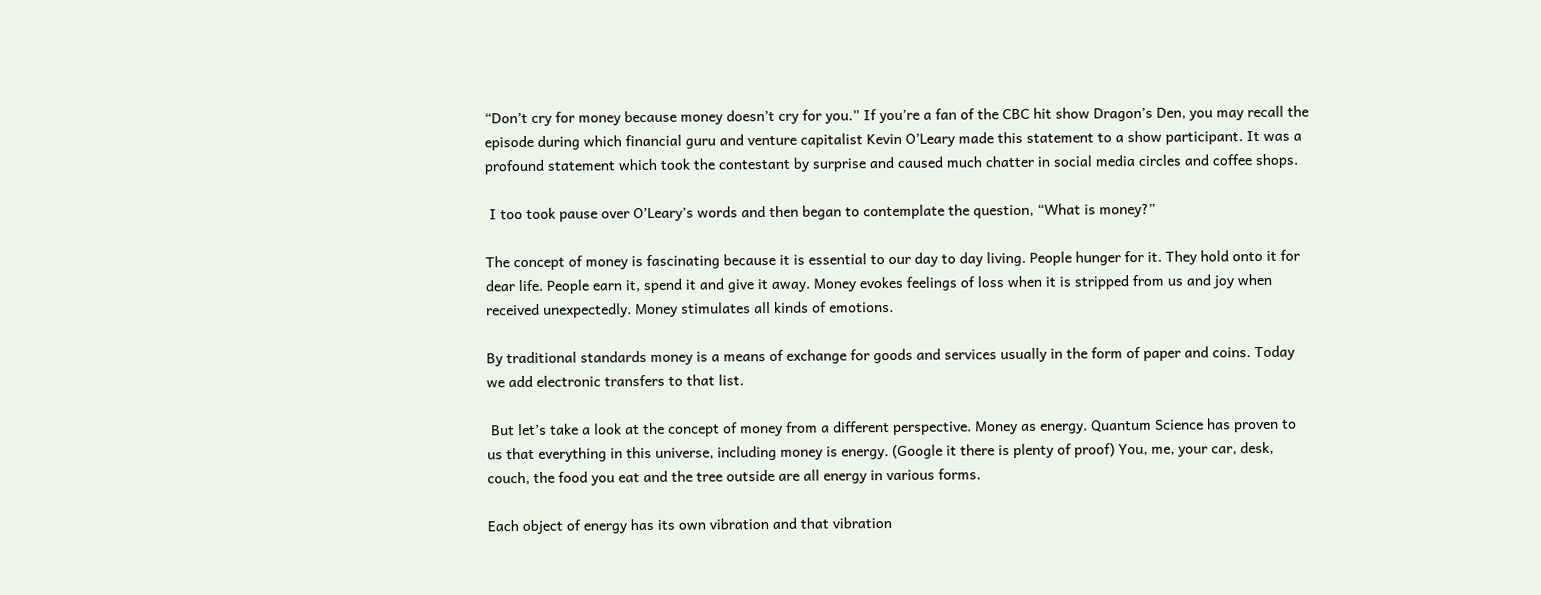“Don’t cry for money because money doesn’t cry for you.” If you’re a fan of the CBC hit show Dragon’s Den, you may recall the episode during which financial guru and venture capitalist Kevin O’Leary made this statement to a show participant. It was a profound statement which took the contestant by surprise and caused much chatter in social media circles and coffee shops.

 I too took pause over O’Leary’s words and then began to contemplate the question, “What is money?”

The concept of money is fascinating because it is essential to our day to day living. People hunger for it. They hold onto it for dear life. People earn it, spend it and give it away. Money evokes feelings of loss when it is stripped from us and joy when received unexpectedly. Money stimulates all kinds of emotions.

By traditional standards money is a means of exchange for goods and services usually in the form of paper and coins. Today we add electronic transfers to that list.

 But let’s take a look at the concept of money from a different perspective. Money as energy. Quantum Science has proven to us that everything in this universe, including money is energy. (Google it there is plenty of proof) You, me, your car, desk, couch, the food you eat and the tree outside are all energy in various forms.

Each object of energy has its own vibration and that vibration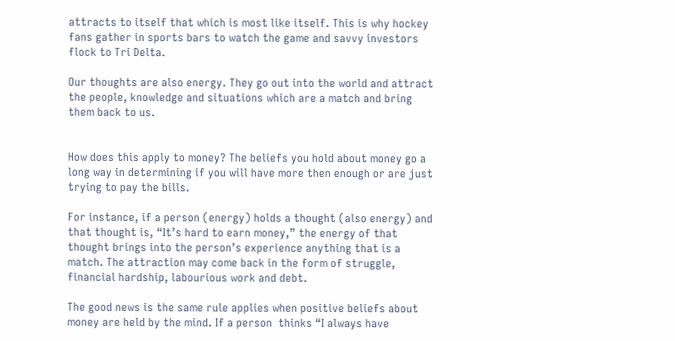attracts to itself that which is most like itself. This is why hockey fans gather in sports bars to watch the game and savvy investors flock to Tri Delta.

Our thoughts are also energy. They go out into the world and attract the people, knowledge and situations which are a match and bring them back to us.


How does this apply to money? The beliefs you hold about money go a long way in determining if you will have more then enough or are just trying to pay the bills.

For instance, if a person (energy) holds a thought (also energy) and that thought is, “It’s hard to earn money,” the energy of that thought brings into the person’s experience anything that is a match. The attraction may come back in the form of struggle, financial hardship, labourious work and debt.

The good news is the same rule applies when positive beliefs about money are held by the mind. If a person  thinks “I always have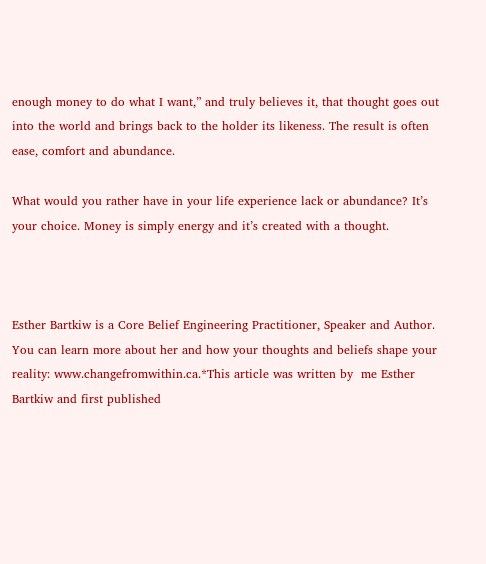enough money to do what I want,” and truly believes it, that thought goes out into the world and brings back to the holder its likeness. The result is often ease, comfort and abundance.

What would you rather have in your life experience lack or abundance? It’s your choice. Money is simply energy and it’s created with a thought.



Esther Bartkiw is a Core Belief Engineering Practitioner, Speaker and Author. You can learn more about her and how your thoughts and beliefs shape your reality: www.changefromwithin.ca.*This article was written by  me Esther Bartkiw and first published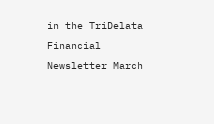in the TriDelata Financial Newsletter March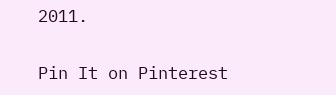2011.

Pin It on Pinterest